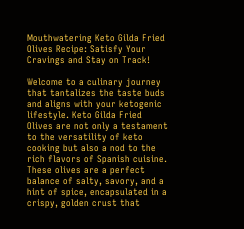Mouthwatering Keto Gilda Fried Olives Recipe: Satisfy Your Cravings and Stay on Track!

Welcome to a culinary journey that tantalizes the taste buds and aligns with your ketogenic lifestyle. Keto Gilda Fried Olives are not only a testament to the versatility of keto cooking but also a nod to the rich flavors of Spanish cuisine. These olives are a perfect balance of salty, savory, and a hint of spice, encapsulated in a crispy, golden crust that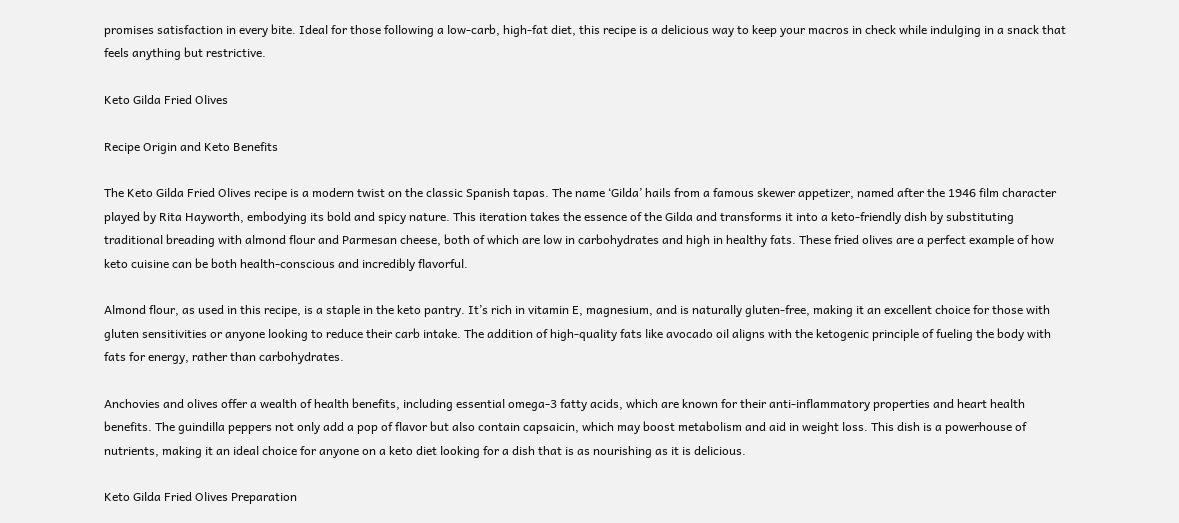promises satisfaction in every bite. Ideal for those following a low-carb, high-fat diet, this recipe is a delicious way to keep your macros in check while indulging in a snack that feels anything but restrictive.

Keto Gilda Fried Olives

Recipe Origin and Keto Benefits

The Keto Gilda Fried Olives recipe is a modern twist on the classic Spanish tapas. The name ‘Gilda’ hails from a famous skewer appetizer, named after the 1946 film character played by Rita Hayworth, embodying its bold and spicy nature. This iteration takes the essence of the Gilda and transforms it into a keto-friendly dish by substituting traditional breading with almond flour and Parmesan cheese, both of which are low in carbohydrates and high in healthy fats. These fried olives are a perfect example of how keto cuisine can be both health-conscious and incredibly flavorful.

Almond flour, as used in this recipe, is a staple in the keto pantry. It’s rich in vitamin E, magnesium, and is naturally gluten-free, making it an excellent choice for those with gluten sensitivities or anyone looking to reduce their carb intake. The addition of high-quality fats like avocado oil aligns with the ketogenic principle of fueling the body with fats for energy, rather than carbohydrates.

Anchovies and olives offer a wealth of health benefits, including essential omega-3 fatty acids, which are known for their anti-inflammatory properties and heart health benefits. The guindilla peppers not only add a pop of flavor but also contain capsaicin, which may boost metabolism and aid in weight loss. This dish is a powerhouse of nutrients, making it an ideal choice for anyone on a keto diet looking for a dish that is as nourishing as it is delicious.

Keto Gilda Fried Olives Preparation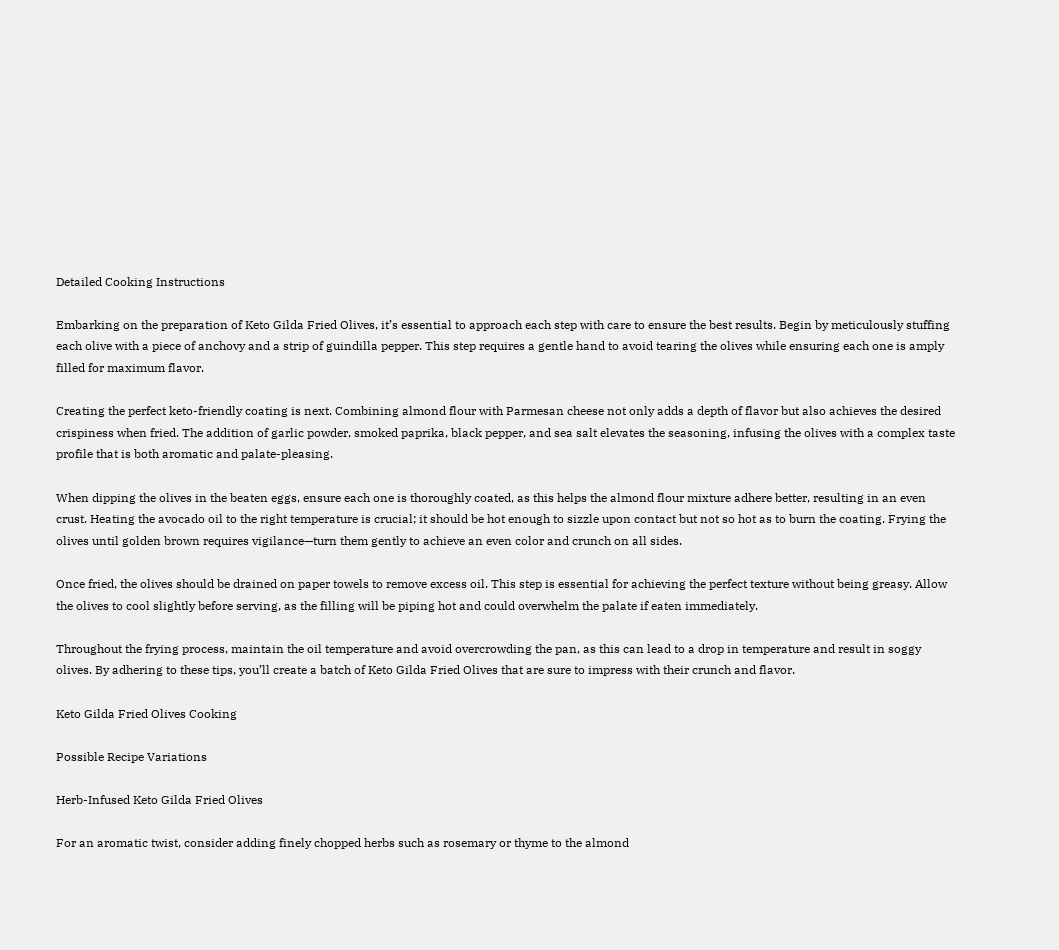Detailed Cooking Instructions

Embarking on the preparation of Keto Gilda Fried Olives, it’s essential to approach each step with care to ensure the best results. Begin by meticulously stuffing each olive with a piece of anchovy and a strip of guindilla pepper. This step requires a gentle hand to avoid tearing the olives while ensuring each one is amply filled for maximum flavor.

Creating the perfect keto-friendly coating is next. Combining almond flour with Parmesan cheese not only adds a depth of flavor but also achieves the desired crispiness when fried. The addition of garlic powder, smoked paprika, black pepper, and sea salt elevates the seasoning, infusing the olives with a complex taste profile that is both aromatic and palate-pleasing.

When dipping the olives in the beaten eggs, ensure each one is thoroughly coated, as this helps the almond flour mixture adhere better, resulting in an even crust. Heating the avocado oil to the right temperature is crucial; it should be hot enough to sizzle upon contact but not so hot as to burn the coating. Frying the olives until golden brown requires vigilance—turn them gently to achieve an even color and crunch on all sides.

Once fried, the olives should be drained on paper towels to remove excess oil. This step is essential for achieving the perfect texture without being greasy. Allow the olives to cool slightly before serving, as the filling will be piping hot and could overwhelm the palate if eaten immediately.

Throughout the frying process, maintain the oil temperature and avoid overcrowding the pan, as this can lead to a drop in temperature and result in soggy olives. By adhering to these tips, you’ll create a batch of Keto Gilda Fried Olives that are sure to impress with their crunch and flavor.

Keto Gilda Fried Olives Cooking

Possible Recipe Variations

Herb-Infused Keto Gilda Fried Olives

For an aromatic twist, consider adding finely chopped herbs such as rosemary or thyme to the almond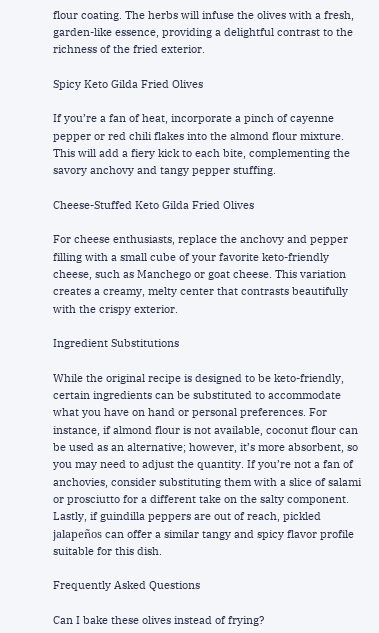flour coating. The herbs will infuse the olives with a fresh, garden-like essence, providing a delightful contrast to the richness of the fried exterior.

Spicy Keto Gilda Fried Olives

If you’re a fan of heat, incorporate a pinch of cayenne pepper or red chili flakes into the almond flour mixture. This will add a fiery kick to each bite, complementing the savory anchovy and tangy pepper stuffing.

Cheese-Stuffed Keto Gilda Fried Olives

For cheese enthusiasts, replace the anchovy and pepper filling with a small cube of your favorite keto-friendly cheese, such as Manchego or goat cheese. This variation creates a creamy, melty center that contrasts beautifully with the crispy exterior.

Ingredient Substitutions

While the original recipe is designed to be keto-friendly, certain ingredients can be substituted to accommodate what you have on hand or personal preferences. For instance, if almond flour is not available, coconut flour can be used as an alternative; however, it’s more absorbent, so you may need to adjust the quantity. If you’re not a fan of anchovies, consider substituting them with a slice of salami or prosciutto for a different take on the salty component. Lastly, if guindilla peppers are out of reach, pickled jalapeños can offer a similar tangy and spicy flavor profile suitable for this dish.

Frequently Asked Questions

Can I bake these olives instead of frying?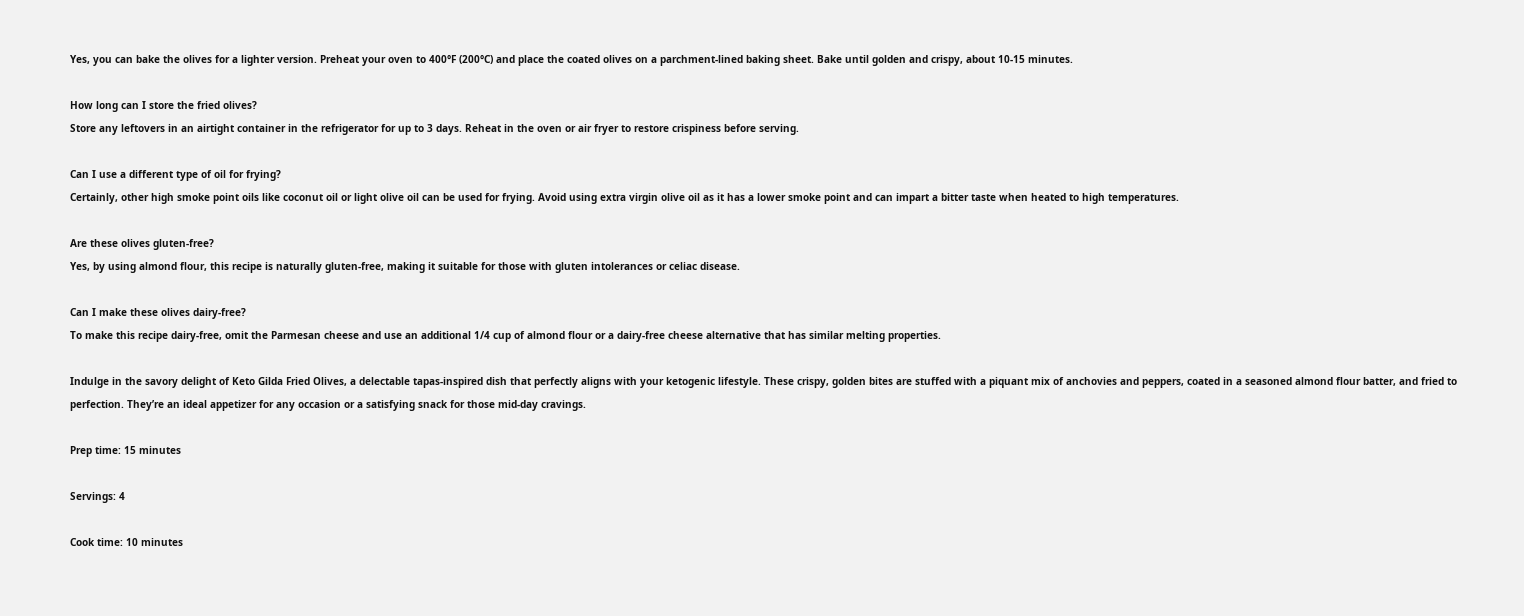Yes, you can bake the olives for a lighter version. Preheat your oven to 400°F (200°C) and place the coated olives on a parchment-lined baking sheet. Bake until golden and crispy, about 10-15 minutes.

How long can I store the fried olives?
Store any leftovers in an airtight container in the refrigerator for up to 3 days. Reheat in the oven or air fryer to restore crispiness before serving.

Can I use a different type of oil for frying?
Certainly, other high smoke point oils like coconut oil or light olive oil can be used for frying. Avoid using extra virgin olive oil as it has a lower smoke point and can impart a bitter taste when heated to high temperatures.

Are these olives gluten-free?
Yes, by using almond flour, this recipe is naturally gluten-free, making it suitable for those with gluten intolerances or celiac disease.

Can I make these olives dairy-free?
To make this recipe dairy-free, omit the Parmesan cheese and use an additional 1/4 cup of almond flour or a dairy-free cheese alternative that has similar melting properties.

Indulge in the savory delight of Keto Gilda Fried Olives, a delectable tapas-inspired dish that perfectly aligns with your ketogenic lifestyle. These crispy, golden bites are stuffed with a piquant mix of anchovies and peppers, coated in a seasoned almond flour batter, and fried to perfection. They’re an ideal appetizer for any occasion or a satisfying snack for those mid-day cravings.

Prep time: 15 minutes

Servings: 4

Cook time: 10 minutes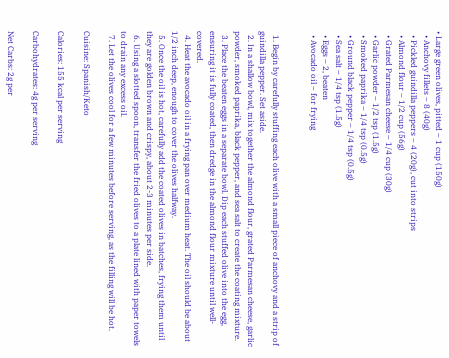• Large green olives, pitted – 1 cup (150g)
  • Anchovy fillets – 8 (40g)
  • Pickled guindilla peppers – 4 (20g), cut into strips
  • Almond flour – 1/2 cup (56g)
  • Grated Parmesan cheese – 1/4 cup (30g)
  • Garlic powder – 1/2 tsp (1.5g)
  • Smoked paprika – 1/4 tsp (0.5g)
  • Ground black pepper – 1/4 tsp (0.5g)
  • Sea salt – 1/4 tsp (1.5g)
  • Eggs – 2, beaten
  • Avocado oil – for frying


  1. Begin by carefully stuffing each olive with a small piece of anchovy and a strip of guindilla pepper. Set aside.
  2. In a shallow bowl, mix together the almond flour, grated Parmesan cheese, garlic powder, smoked paprika, black pepper, and sea salt to create the coating mixture.
  3. Place the beaten eggs in a separate bowl. Dip each stuffed olive into the egg, ensuring it is fully coated, then dredge in the almond flour mixture until well-covered.
  4. Heat the avocado oil in a frying pan over medium heat. The oil should be about 1/2 inch deep, enough to cover the olives halfway.
  5. Once the oil is hot, carefully add the coated olives in batches, frying them until they are golden brown and crispy, about 2-3 minutes per side.
  6. Using a slotted spoon, transfer the fried olives to a plate lined with paper towels to drain any excess oil.
  7. Let the olives cool for a few minutes before serving, as the filling will be hot.

Cuisine: Spanish/Keto

Calories: 155 kcal per serving

Carbohydrates: 4g per serving

Net Carbs: 2g per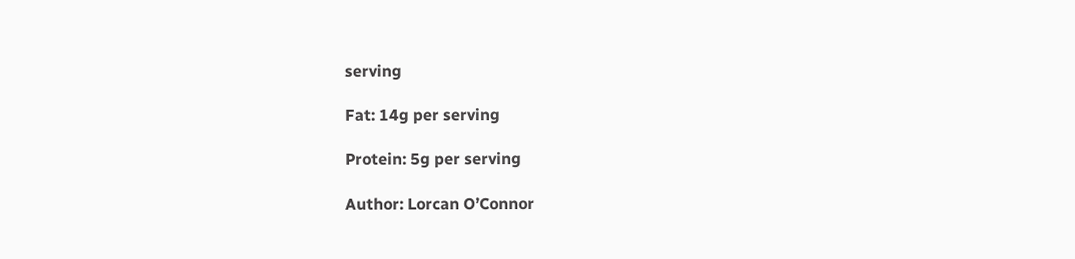serving

Fat: 14g per serving

Protein: 5g per serving

Author: Lorcan O’Connor